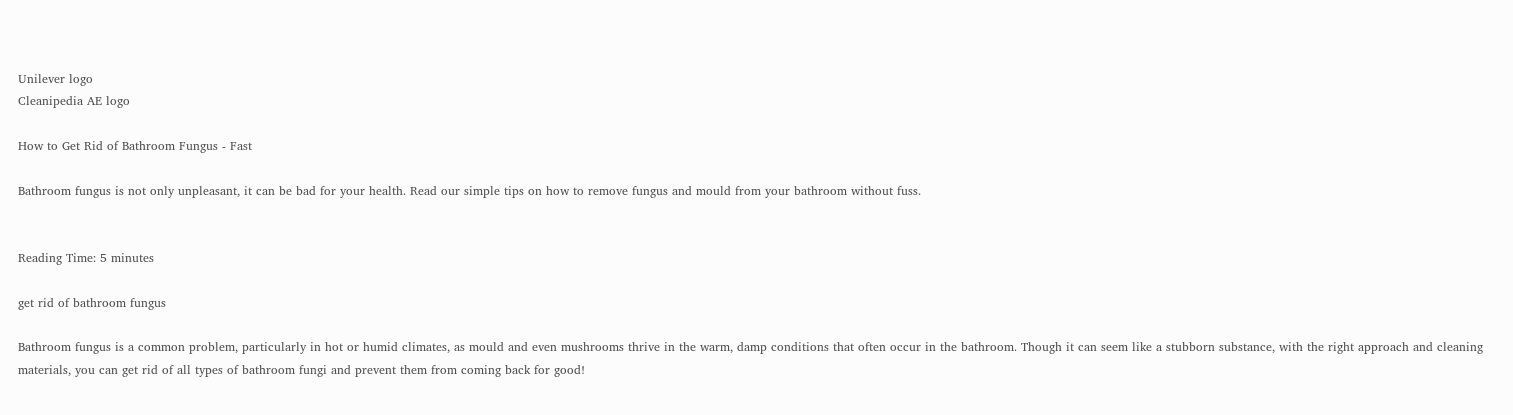Unilever logo
Cleanipedia AE logo

How to Get Rid of Bathroom Fungus - Fast

Bathroom fungus is not only unpleasant, it can be bad for your health. Read our simple tips on how to remove fungus and mould from your bathroom without fuss.


Reading Time: 5 minutes

get rid of bathroom fungus

Bathroom fungus is a common problem, particularly in hot or humid climates, as mould and even mushrooms thrive in the warm, damp conditions that often occur in the bathroom. Though it can seem like a stubborn substance, with the right approach and cleaning materials, you can get rid of all types of bathroom fungi and prevent them from coming back for good!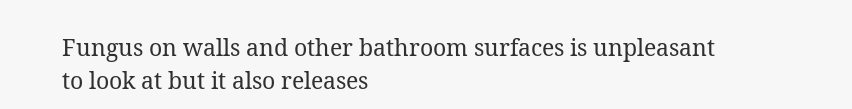Fungus on walls and other bathroom surfaces is unpleasant to look at but it also releases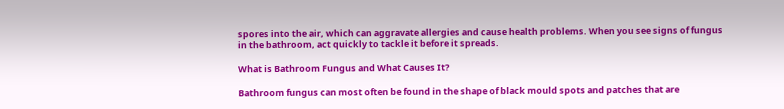spores into the air, which can aggravate allergies and cause health problems. When you see signs of fungus in the bathroom, act quickly to tackle it before it spreads.

What is Bathroom Fungus and What Causes It?

Bathroom fungus can most often be found in the shape of black mould spots and patches that are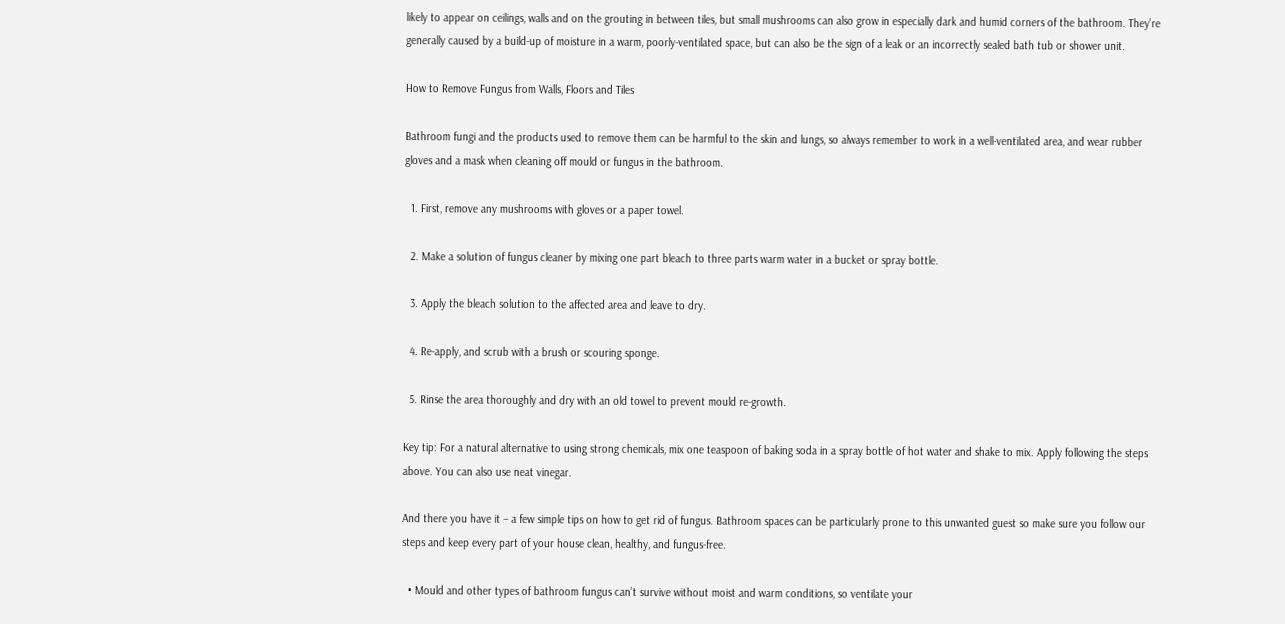likely to appear on ceilings, walls and on the grouting in between tiles, but small mushrooms can also grow in especially dark and humid corners of the bathroom. They’re generally caused by a build-up of moisture in a warm, poorly-ventilated space, but can also be the sign of a leak or an incorrectly sealed bath tub or shower unit.

How to Remove Fungus from Walls, Floors and Tiles

Bathroom fungi and the products used to remove them can be harmful to the skin and lungs, so always remember to work in a well-ventilated area, and wear rubber gloves and a mask when cleaning off mould or fungus in the bathroom.

  1. First, remove any mushrooms with gloves or a paper towel.

  2. Make a solution of fungus cleaner by mixing one part bleach to three parts warm water in a bucket or spray bottle.

  3. Apply the bleach solution to the affected area and leave to dry.

  4. Re-apply, and scrub with a brush or scouring sponge.

  5. Rinse the area thoroughly and dry with an old towel to prevent mould re-growth.

Key tip: For a natural alternative to using strong chemicals, mix one teaspoon of baking soda in a spray bottle of hot water and shake to mix. Apply following the steps above. You can also use neat vinegar.

And there you have it – a few simple tips on how to get rid of fungus. Bathroom spaces can be particularly prone to this unwanted guest so make sure you follow our steps and keep every part of your house clean, healthy, and fungus-free.

  • Mould and other types of bathroom fungus can’t survive without moist and warm conditions, so ventilate your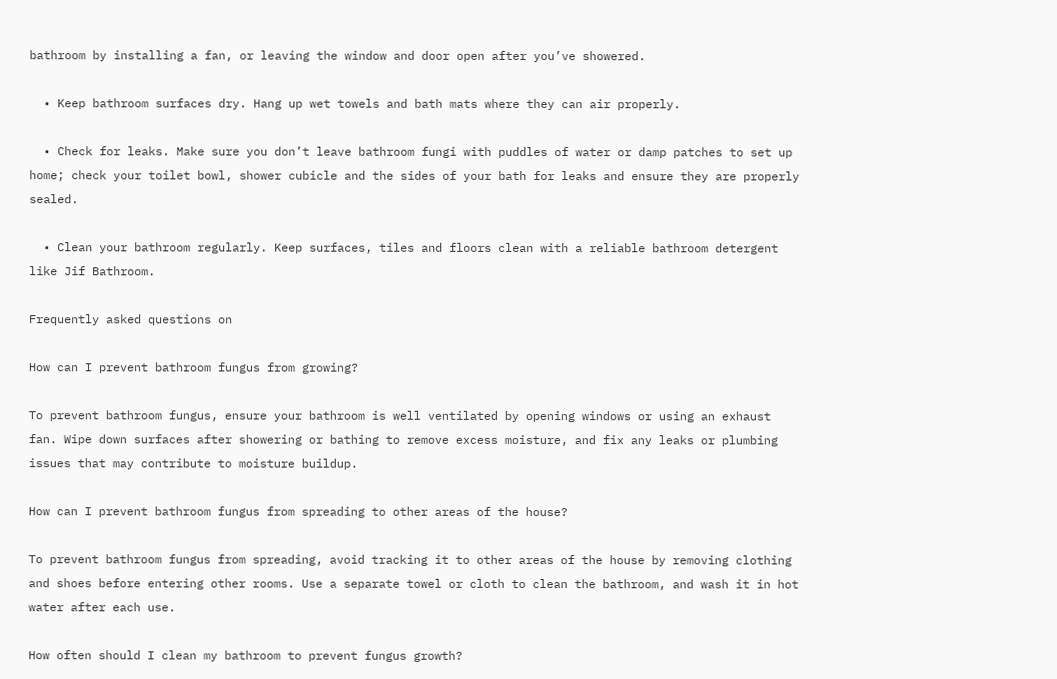bathroom by installing a fan, or leaving the window and door open after you’ve showered.

  • Keep bathroom surfaces dry. Hang up wet towels and bath mats where they can air properly.

  • Check for leaks. Make sure you don’t leave bathroom fungi with puddles of water or damp patches to set up home; check your toilet bowl, shower cubicle and the sides of your bath for leaks and ensure they are properly sealed.

  • Clean your bathroom regularly. Keep surfaces, tiles and floors clean with a reliable bathroom detergent like Jif Bathroom.

Frequently asked questions on

How can I prevent bathroom fungus from growing?

To prevent bathroom fungus, ensure your bathroom is well ventilated by opening windows or using an exhaust fan. Wipe down surfaces after showering or bathing to remove excess moisture, and fix any leaks or plumbing issues that may contribute to moisture buildup.

How can I prevent bathroom fungus from spreading to other areas of the house?

To prevent bathroom fungus from spreading, avoid tracking it to other areas of the house by removing clothing and shoes before entering other rooms. Use a separate towel or cloth to clean the bathroom, and wash it in hot water after each use.

How often should I clean my bathroom to prevent fungus growth?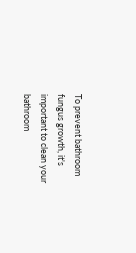To prevent bathroom fungus growth, it's important to clean your bathroom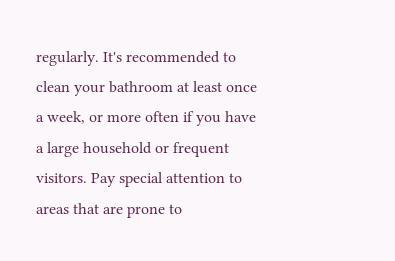regularly. It's recommended to clean your bathroom at least once a week, or more often if you have a large household or frequent visitors. Pay special attention to areas that are prone to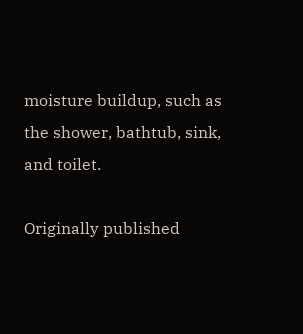moisture buildup, such as the shower, bathtub, sink, and toilet.

Originally published